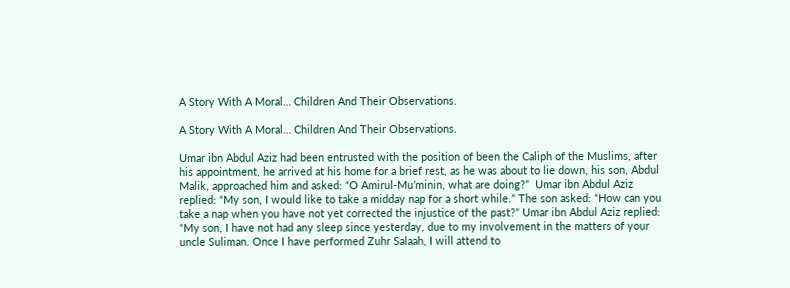A Story With A Moral… Children And Their Observations.

A Story With A Moral… Children And Their Observations.

Umar ibn Abdul Aziz had been entrusted with the position of been the Caliph of the Muslims, after his appointment, he arrived at his home for a brief rest, as he was about to lie down, his son, Abdul Malik, approached him and asked: “O Amirul-Mu’minin, what are doing?”  Umar ibn Abdul Aziz replied: “My son, I would like to take a midday nap for a short while.” The son asked: “How can you take a nap when you have not yet corrected the injustice of the past?” Umar ibn Abdul Aziz replied: “My son, I have not had any sleep since yesterday, due to my involvement in the matters of your uncle Suliman. Once I have performed Zuhr Salaah, I will attend to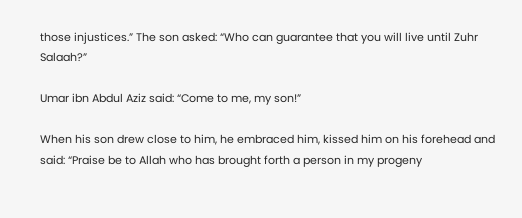those injustices.” The son asked: “Who can guarantee that you will live until Zuhr Salaah?”

Umar ibn Abdul Aziz said: “Come to me, my son!”

When his son drew close to him, he embraced him, kissed him on his forehead and said: “Praise be to Allah who has brought forth a person in my progeny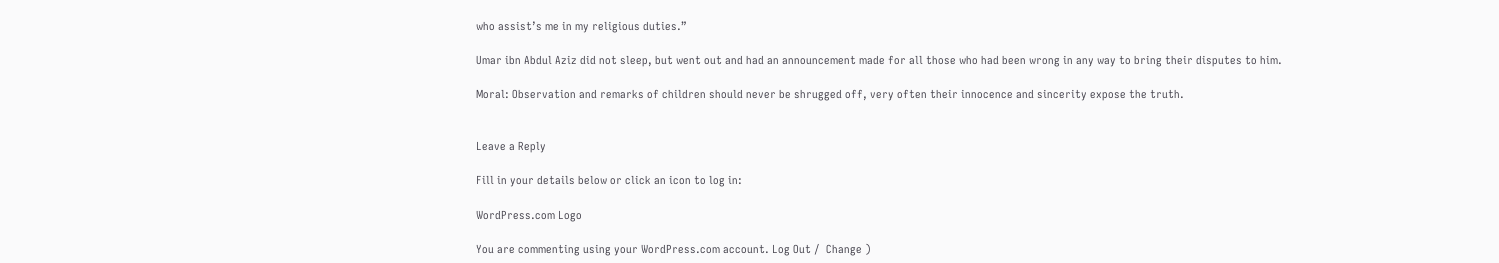who assist’s me in my religious duties.”

Umar ibn Abdul Aziz did not sleep, but went out and had an announcement made for all those who had been wrong in any way to bring their disputes to him.

Moral: Observation and remarks of children should never be shrugged off, very often their innocence and sincerity expose the truth.


Leave a Reply

Fill in your details below or click an icon to log in:

WordPress.com Logo

You are commenting using your WordPress.com account. Log Out /  Change )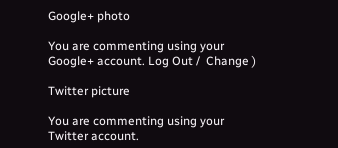Google+ photo

You are commenting using your Google+ account. Log Out /  Change )

Twitter picture

You are commenting using your Twitter account.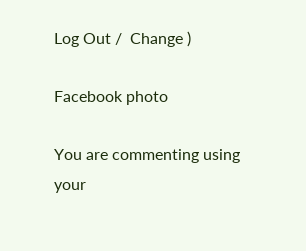Log Out /  Change )

Facebook photo

You are commenting using your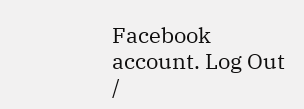Facebook account. Log Out /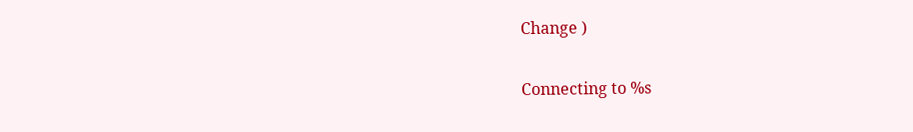Change )


Connecting to %s